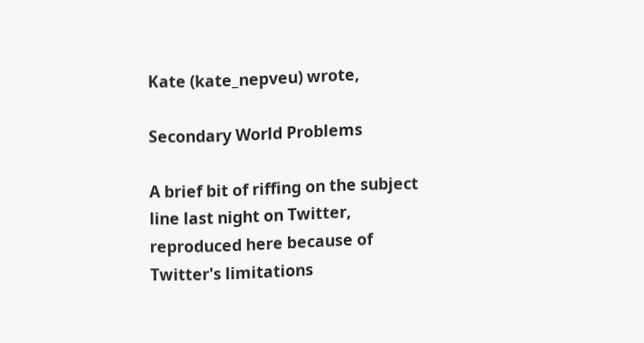Kate (kate_nepveu) wrote,

Secondary World Problems

A brief bit of riffing on the subject line last night on Twitter, reproduced here because of Twitter's limitations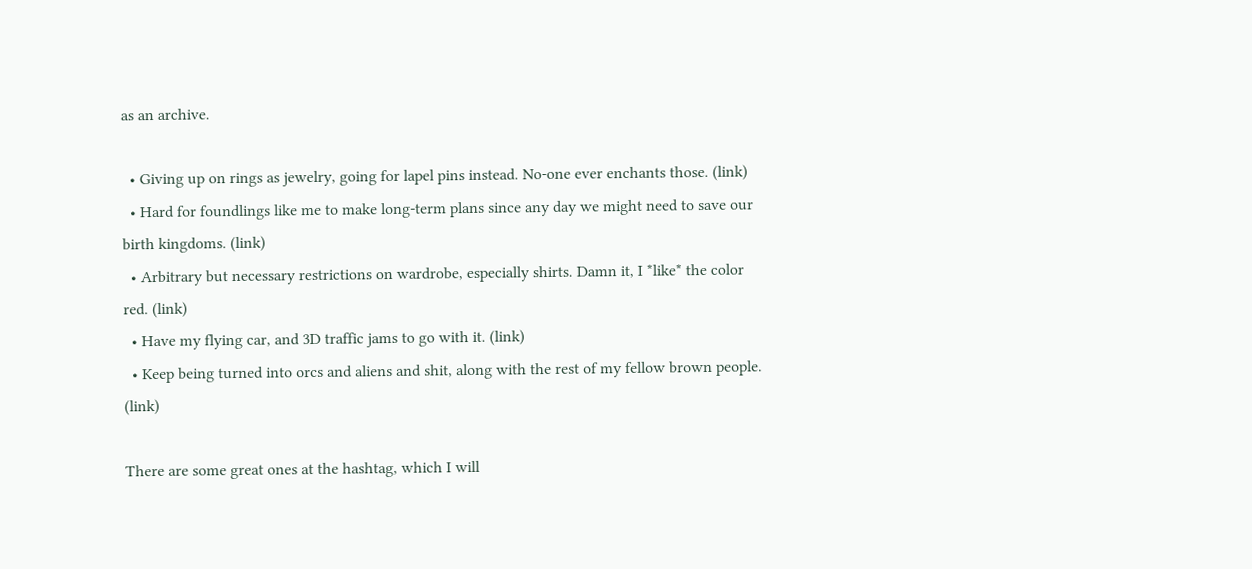as an archive.

  • Giving up on rings as jewelry, going for lapel pins instead. No-one ever enchants those. (link)
  • Hard for foundlings like me to make long-term plans since any day we might need to save our birth kingdoms. (link)
  • Arbitrary but necessary restrictions on wardrobe, especially shirts. Damn it, I *like* the color red. (link)
  • Have my flying car, and 3D traffic jams to go with it. (link)
  • Keep being turned into orcs and aliens and shit, along with the rest of my fellow brown people. (link)

There are some great ones at the hashtag, which I will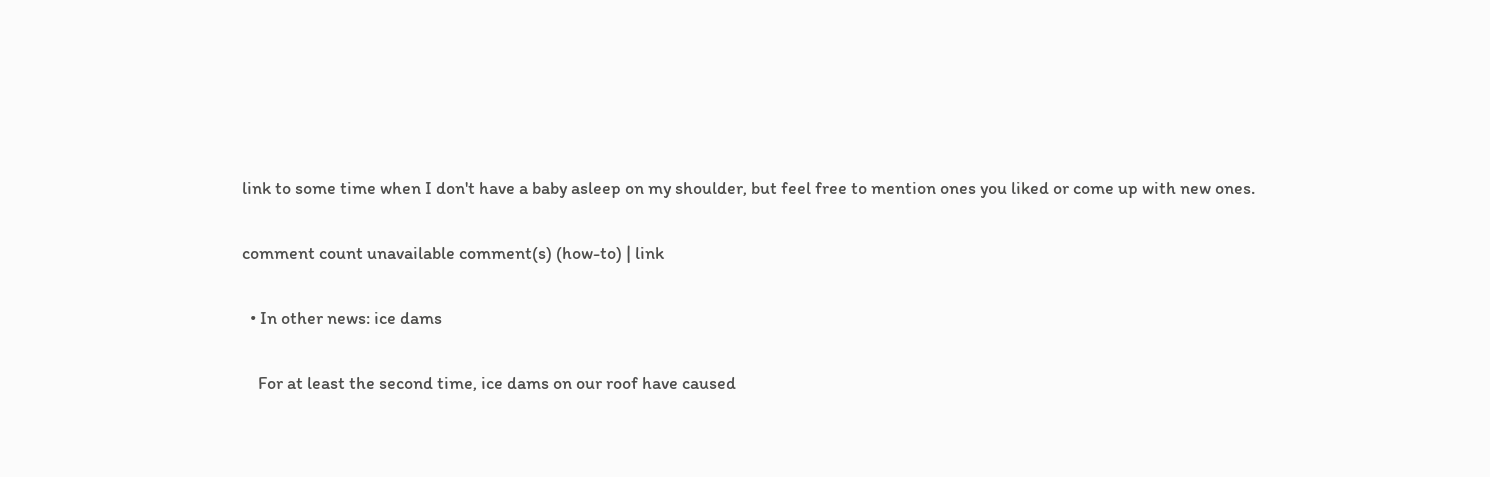link to some time when I don't have a baby asleep on my shoulder, but feel free to mention ones you liked or come up with new ones.

comment count unavailable comment(s) (how-to) | link

  • In other news: ice dams

    For at least the second time, ice dams on our roof have caused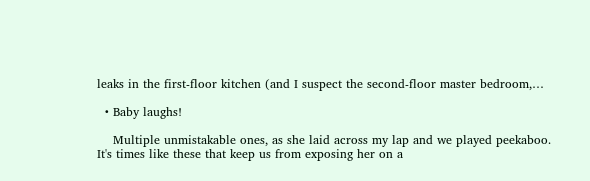leaks in the first-floor kitchen (and I suspect the second-floor master bedroom,…

  • Baby laughs!

    Multiple unmistakable ones, as she laid across my lap and we played peekaboo. It's times like these that keep us from exposing her on a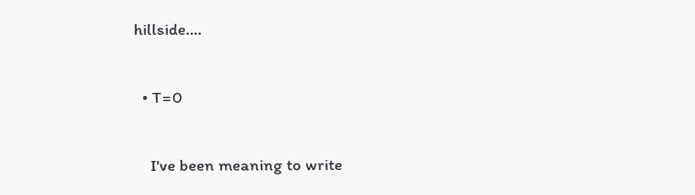hillside.…

  • T=0

    I've been meaning to write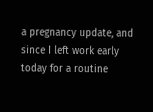a pregnancy update, and since I left work early today for a routine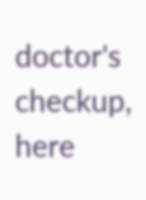doctor's checkup, here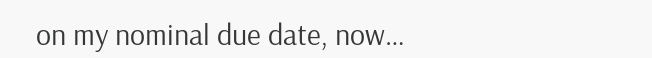on my nominal due date, now…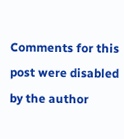Comments for this post were disabled by the author